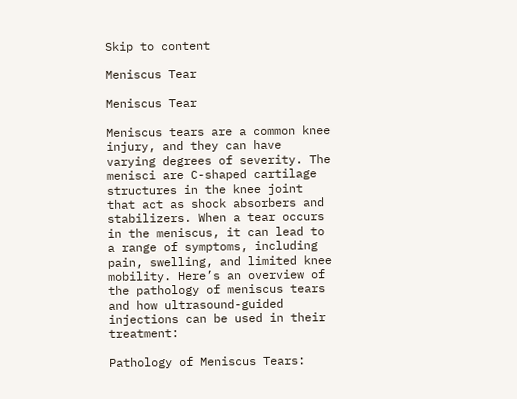Skip to content

Meniscus Tear

Meniscus Tear

Meniscus tears are a common knee injury, and they can have varying degrees of severity. The menisci are C-shaped cartilage structures in the knee joint that act as shock absorbers and stabilizers. When a tear occurs in the meniscus, it can lead to a range of symptoms, including pain, swelling, and limited knee mobility. Here’s an overview of the pathology of meniscus tears and how ultrasound-guided injections can be used in their treatment:

Pathology of Meniscus Tears: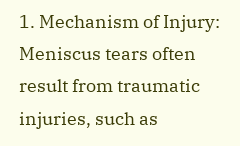1. Mechanism of Injury: Meniscus tears often result from traumatic injuries, such as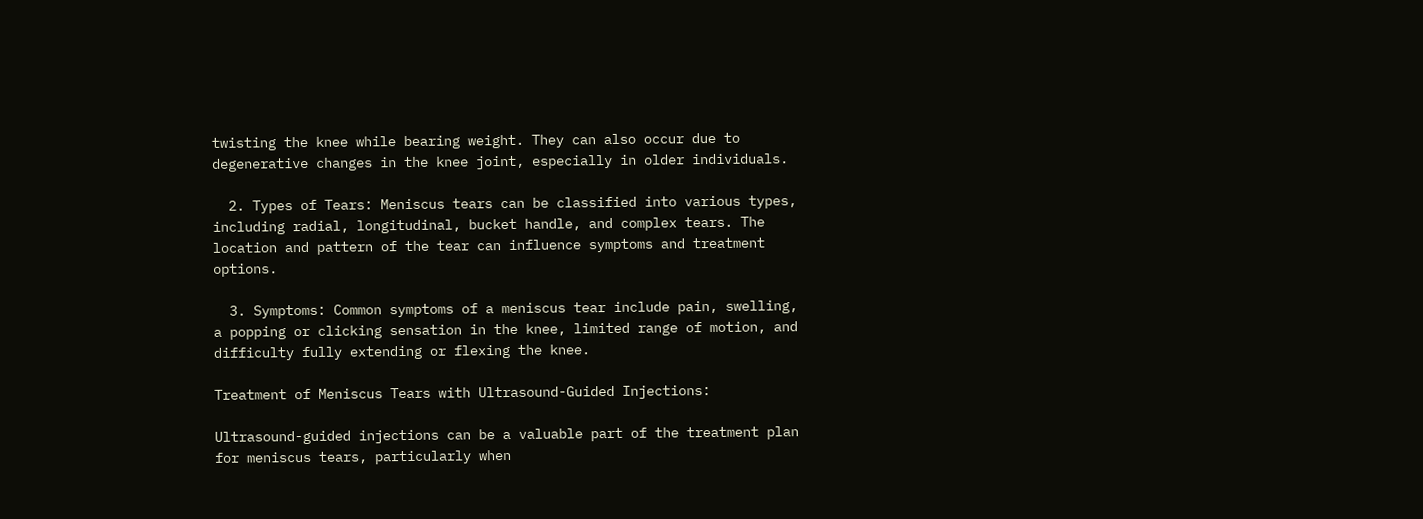twisting the knee while bearing weight. They can also occur due to degenerative changes in the knee joint, especially in older individuals.

  2. Types of Tears: Meniscus tears can be classified into various types, including radial, longitudinal, bucket handle, and complex tears. The location and pattern of the tear can influence symptoms and treatment options.

  3. Symptoms: Common symptoms of a meniscus tear include pain, swelling, a popping or clicking sensation in the knee, limited range of motion, and difficulty fully extending or flexing the knee.

Treatment of Meniscus Tears with Ultrasound-Guided Injections:

Ultrasound-guided injections can be a valuable part of the treatment plan for meniscus tears, particularly when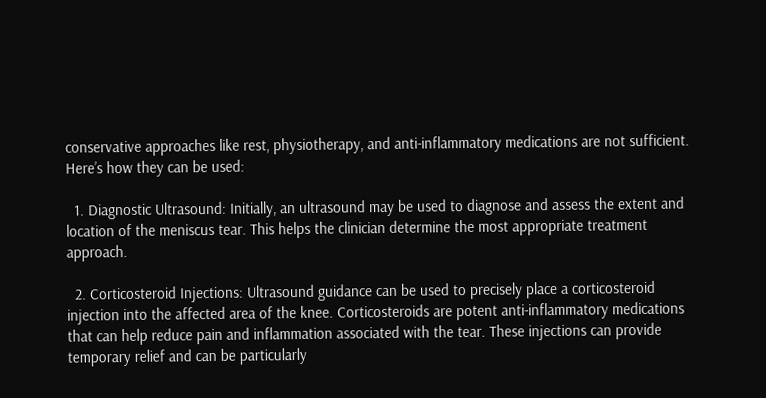conservative approaches like rest, physiotherapy, and anti-inflammatory medications are not sufficient. Here’s how they can be used:

  1. Diagnostic Ultrasound: Initially, an ultrasound may be used to diagnose and assess the extent and location of the meniscus tear. This helps the clinician determine the most appropriate treatment approach.

  2. Corticosteroid Injections: Ultrasound guidance can be used to precisely place a corticosteroid injection into the affected area of the knee. Corticosteroids are potent anti-inflammatory medications that can help reduce pain and inflammation associated with the tear. These injections can provide temporary relief and can be particularly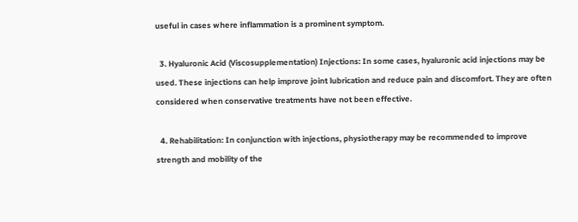useful in cases where inflammation is a prominent symptom.

  3. Hyaluronic Acid (Viscosupplementation) Injections: In some cases, hyaluronic acid injections may be used. These injections can help improve joint lubrication and reduce pain and discomfort. They are often considered when conservative treatments have not been effective.

  4. Rehabilitation: In conjunction with injections, physiotherapy may be recommended to improve strength and mobility of the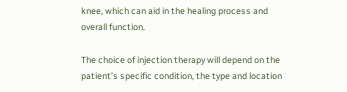knee, which can aid in the healing process and overall function.

The choice of injection therapy will depend on the patient’s specific condition, the type and location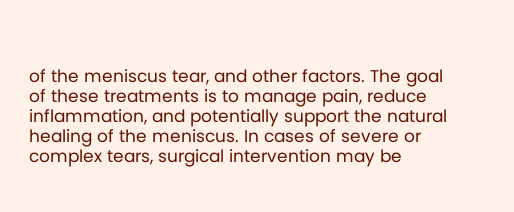of the meniscus tear, and other factors. The goal of these treatments is to manage pain, reduce inflammation, and potentially support the natural healing of the meniscus. In cases of severe or complex tears, surgical intervention may be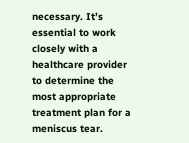necessary. It’s essential to work closely with a healthcare provider to determine the most appropriate treatment plan for a meniscus tear.